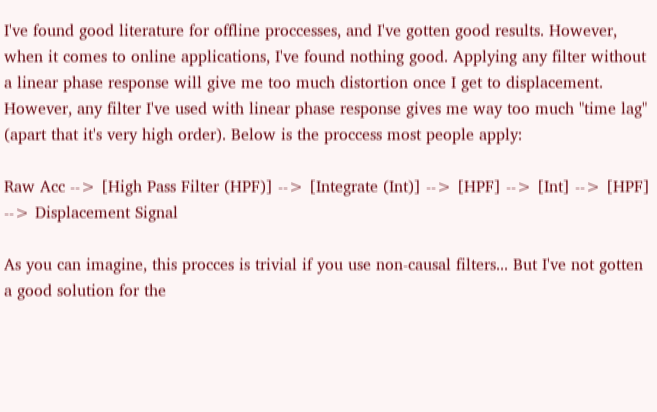I've found good literature for offline proccesses, and I've gotten good results. However, when it comes to online applications, I've found nothing good. Applying any filter without a linear phase response will give me too much distortion once I get to displacement. However, any filter I've used with linear phase response gives me way too much "time lag" (apart that it's very high order). Below is the proccess most people apply:

Raw Acc --> [High Pass Filter (HPF)] --> [Integrate (Int)] --> [HPF] --> [Int] --> [HPF] --> Displacement Signal

As you can imagine, this procces is trivial if you use non-causal filters... But I've not gotten a good solution for the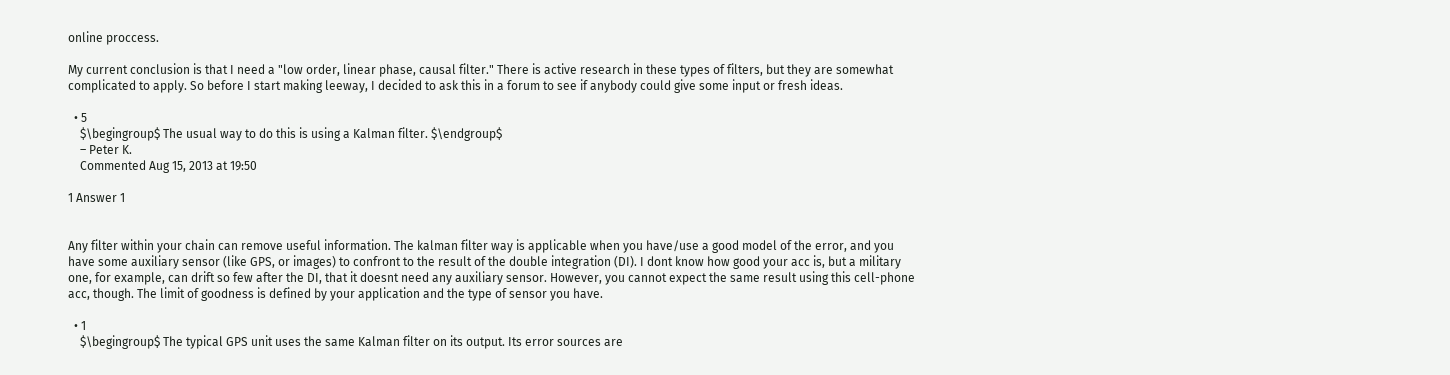online proccess.

My current conclusion is that I need a "low order, linear phase, causal filter." There is active research in these types of filters, but they are somewhat complicated to apply. So before I start making leeway, I decided to ask this in a forum to see if anybody could give some input or fresh ideas.

  • 5
    $\begingroup$ The usual way to do this is using a Kalman filter. $\endgroup$
    – Peter K.
    Commented Aug 15, 2013 at 19:50

1 Answer 1


Any filter within your chain can remove useful information. The kalman filter way is applicable when you have/use a good model of the error, and you have some auxiliary sensor (like GPS, or images) to confront to the result of the double integration (DI). I dont know how good your acc is, but a military one, for example, can drift so few after the DI, that it doesnt need any auxiliary sensor. However, you cannot expect the same result using this cell-phone acc, though. The limit of goodness is defined by your application and the type of sensor you have.

  • 1
    $\begingroup$ The typical GPS unit uses the same Kalman filter on its output. Its error sources are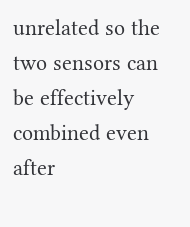unrelated so the two sensors can be effectively combined even after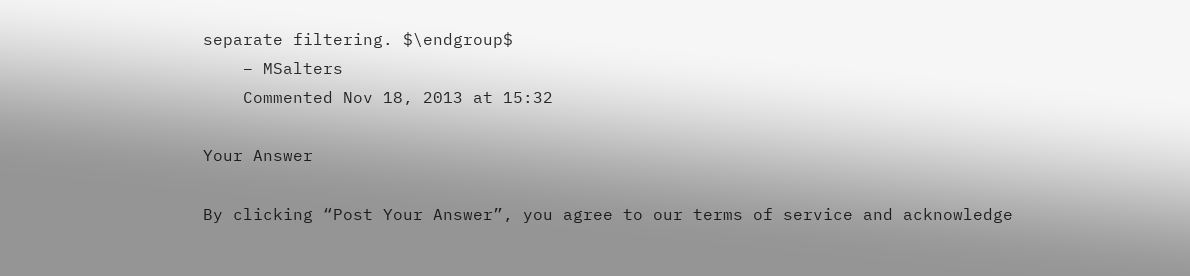separate filtering. $\endgroup$
    – MSalters
    Commented Nov 18, 2013 at 15:32

Your Answer

By clicking “Post Your Answer”, you agree to our terms of service and acknowledge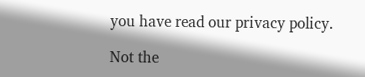you have read our privacy policy.

Not the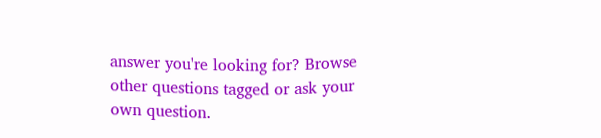answer you're looking for? Browse other questions tagged or ask your own question.